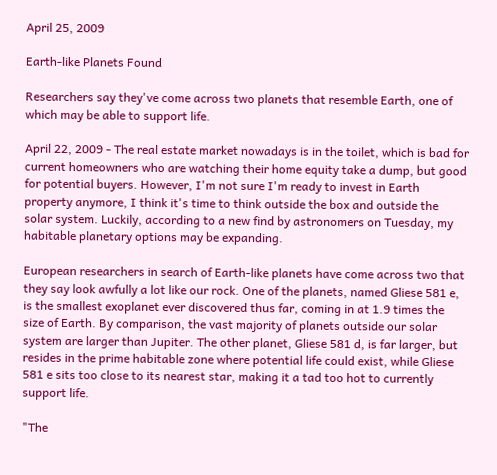April 25, 2009

Earth-like Planets Found

Researchers say they've come across two planets that resemble Earth, one of which may be able to support life.

April 22, 2009 - The real estate market nowadays is in the toilet, which is bad for current homeowners who are watching their home equity take a dump, but good for potential buyers. However, I'm not sure I'm ready to invest in Earth property anymore, I think it's time to think outside the box and outside the solar system. Luckily, according to a new find by astronomers on Tuesday, my habitable planetary options may be expanding.

European researchers in search of Earth-like planets have come across two that they say look awfully a lot like our rock. One of the planets, named Gliese 581 e, is the smallest exoplanet ever discovered thus far, coming in at 1.9 times the size of Earth. By comparison, the vast majority of planets outside our solar system are larger than Jupiter. The other planet, Gliese 581 d, is far larger, but resides in the prime habitable zone where potential life could exist, while Gliese 581 e sits too close to its nearest star, making it a tad too hot to currently support life.

"The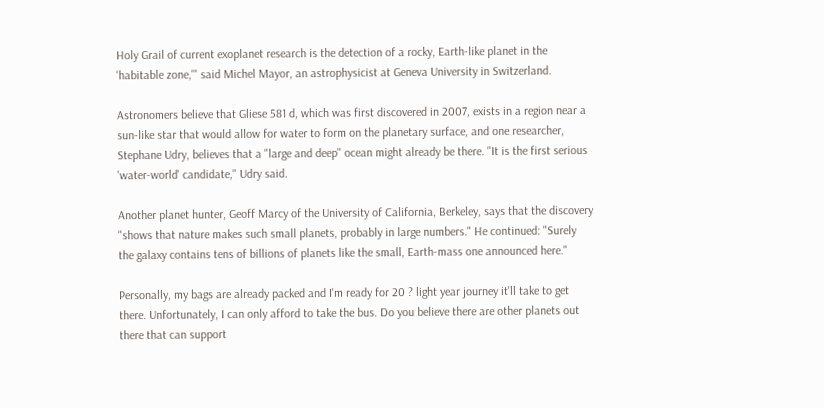Holy Grail of current exoplanet research is the detection of a rocky, Earth-like planet in the 'habitable zone,'" said Michel Mayor, an astrophysicist at Geneva University in Switzerland.

Astronomers believe that Gliese 581 d, which was first discovered in 2007, exists in a region near a sun-like star that would allow for water to form on the planetary surface, and one researcher, Stephane Udry, believes that a "large and deep" ocean might already be there. "It is the first serious 'water-world' candidate," Udry said.

Another planet hunter, Geoff Marcy of the University of California, Berkeley, says that the discovery "shows that nature makes such small planets, probably in large numbers." He continued: "Surely the galaxy contains tens of billions of planets like the small, Earth-mass one announced here."

Personally, my bags are already packed and I'm ready for 20 ? light year journey it'll take to get there. Unfortunately, I can only afford to take the bus. Do you believe there are other planets out there that can support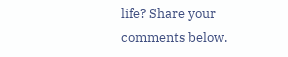life? Share your comments below.